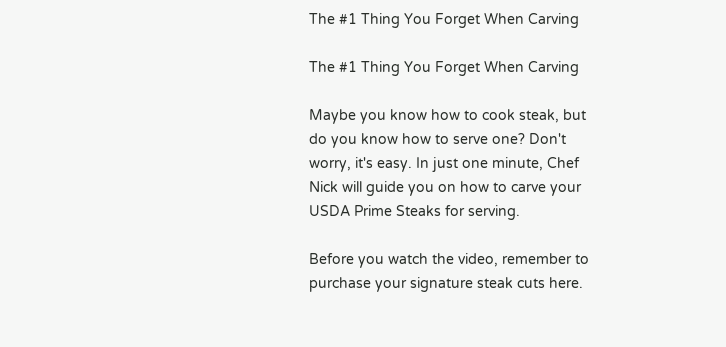The #1 Thing You Forget When Carving

The #1 Thing You Forget When Carving

Maybe you know how to cook steak, but do you know how to serve one? Don't worry, it's easy. In just one minute, Chef Nick will guide you on how to carve your USDA Prime Steaks for serving.

Before you watch the video, remember to purchase your signature steak cuts here.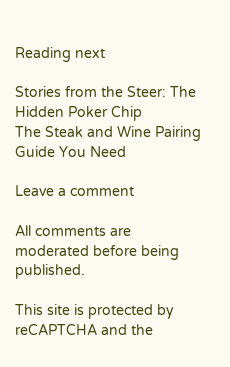Reading next

Stories from the Steer: The Hidden Poker Chip
The Steak and Wine Pairing Guide You Need

Leave a comment

All comments are moderated before being published.

This site is protected by reCAPTCHA and the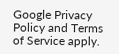Google Privacy Policy and Terms of Service apply.